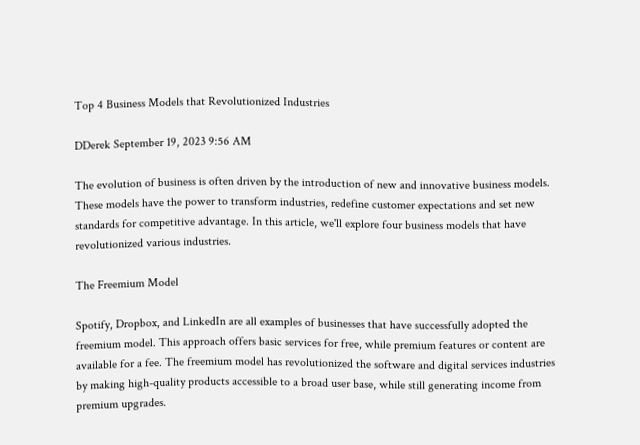Top 4 Business Models that Revolutionized Industries

DDerek September 19, 2023 9:56 AM

The evolution of business is often driven by the introduction of new and innovative business models. These models have the power to transform industries, redefine customer expectations and set new standards for competitive advantage. In this article, we'll explore four business models that have revolutionized various industries.

The Freemium Model

Spotify, Dropbox, and LinkedIn are all examples of businesses that have successfully adopted the freemium model. This approach offers basic services for free, while premium features or content are available for a fee. The freemium model has revolutionized the software and digital services industries by making high-quality products accessible to a broad user base, while still generating income from premium upgrades.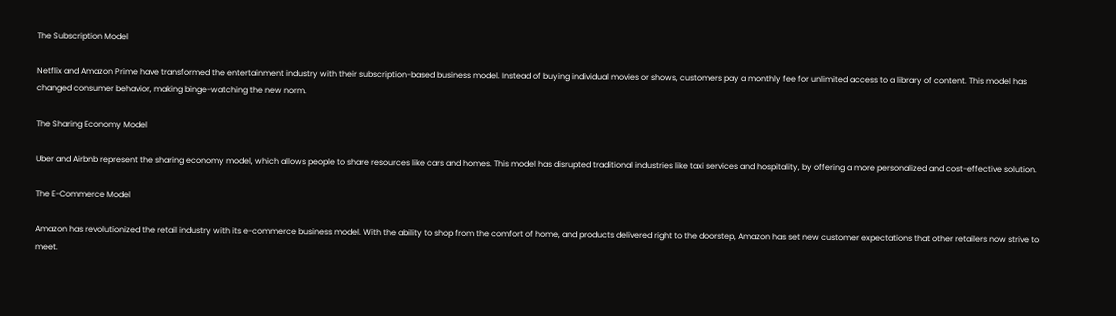The Subscription Model

Netflix and Amazon Prime have transformed the entertainment industry with their subscription-based business model. Instead of buying individual movies or shows, customers pay a monthly fee for unlimited access to a library of content. This model has changed consumer behavior, making binge-watching the new norm.

The Sharing Economy Model

Uber and Airbnb represent the sharing economy model, which allows people to share resources like cars and homes. This model has disrupted traditional industries like taxi services and hospitality, by offering a more personalized and cost-effective solution.

The E-Commerce Model

Amazon has revolutionized the retail industry with its e-commerce business model. With the ability to shop from the comfort of home, and products delivered right to the doorstep, Amazon has set new customer expectations that other retailers now strive to meet.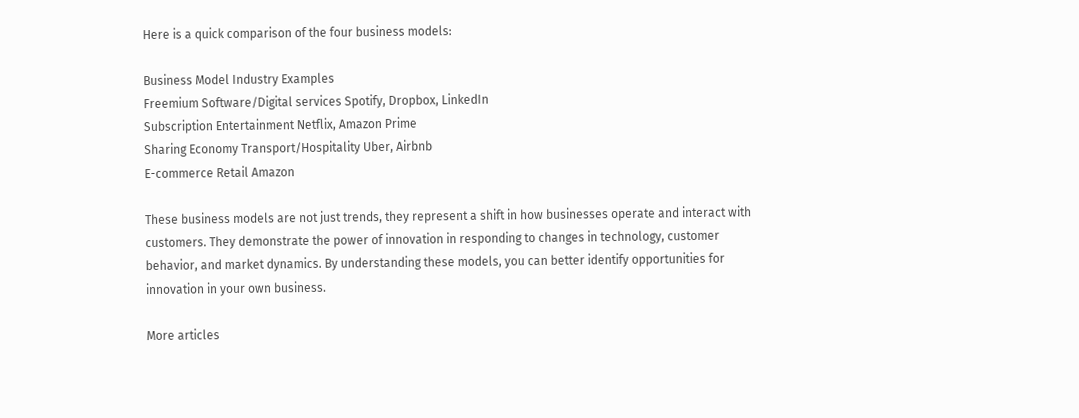Here is a quick comparison of the four business models:

Business Model Industry Examples
Freemium Software/Digital services Spotify, Dropbox, LinkedIn
Subscription Entertainment Netflix, Amazon Prime
Sharing Economy Transport/Hospitality Uber, Airbnb
E-commerce Retail Amazon

These business models are not just trends, they represent a shift in how businesses operate and interact with customers. They demonstrate the power of innovation in responding to changes in technology, customer behavior, and market dynamics. By understanding these models, you can better identify opportunities for innovation in your own business.

More articles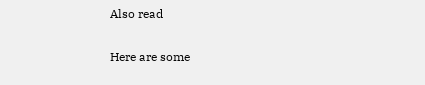Also read

Here are some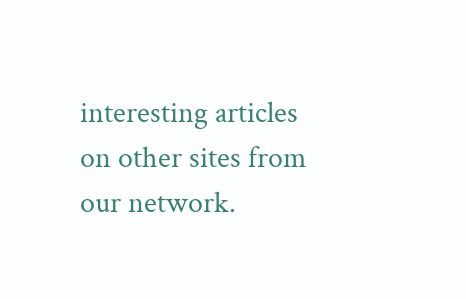interesting articles on other sites from our network.